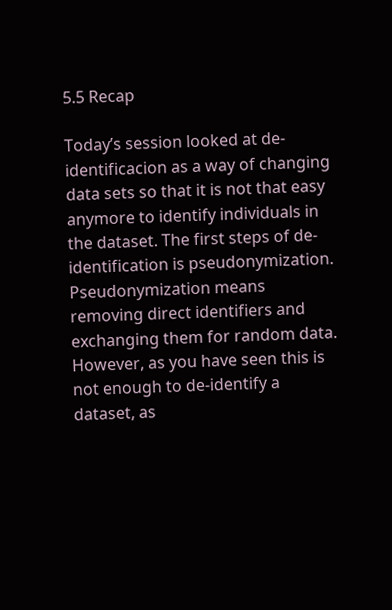5.5 Recap

Today’s session looked at de-identificacion as a way of changing data sets so that it is not that easy anymore to identify individuals in the dataset. The first steps of de-identification is pseudonymization. Pseudonymization means removing direct identifiers and exchanging them for random data. However, as you have seen this is not enough to de-identify a dataset, as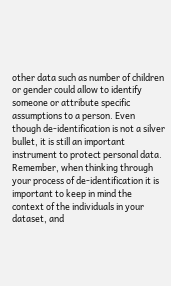other data such as number of children or gender could allow to identify someone or attribute specific assumptions to a person. Even though de-identification is not a silver bullet, it is still an important instrument to protect personal data. Remember, when thinking through your process of de-identification it is important to keep in mind the context of the individuals in your dataset, and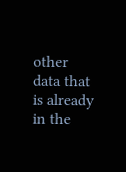other data that is already in the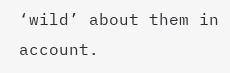‘wild’ about them in account.